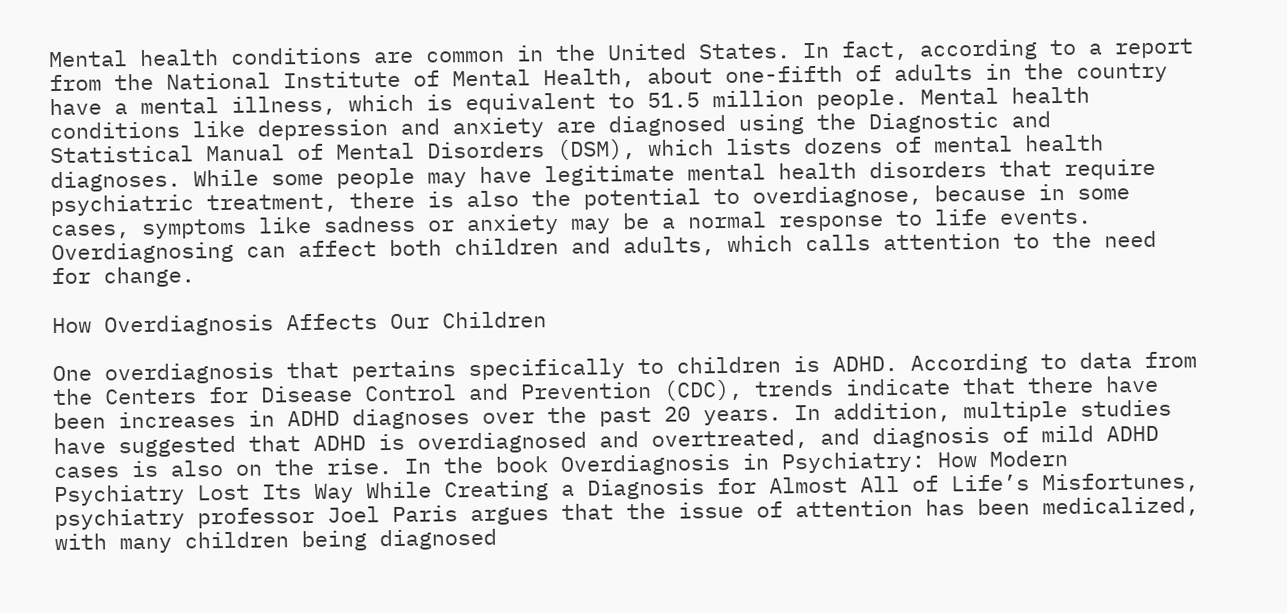Mental health conditions are common in the United States. In fact, according to a report from the National Institute of Mental Health, about one-fifth of adults in the country have a mental illness, which is equivalent to 51.5 million people. Mental health conditions like depression and anxiety are diagnosed using the Diagnostic and Statistical Manual of Mental Disorders (DSM), which lists dozens of mental health diagnoses. While some people may have legitimate mental health disorders that require psychiatric treatment, there is also the potential to overdiagnose, because in some cases, symptoms like sadness or anxiety may be a normal response to life events. Overdiagnosing can affect both children and adults, which calls attention to the need for change.

How Overdiagnosis Affects Our Children

One overdiagnosis that pertains specifically to children is ADHD. According to data from the Centers for Disease Control and Prevention (CDC), trends indicate that there have been increases in ADHD diagnoses over the past 20 years. In addition, multiple studies have suggested that ADHD is overdiagnosed and overtreated, and diagnosis of mild ADHD cases is also on the rise. In the book Overdiagnosis in Psychiatry: How Modern Psychiatry Lost Its Way While Creating a Diagnosis for Almost All of Life’s Misfortunes, psychiatry professor Joel Paris argues that the issue of attention has been medicalized, with many children being diagnosed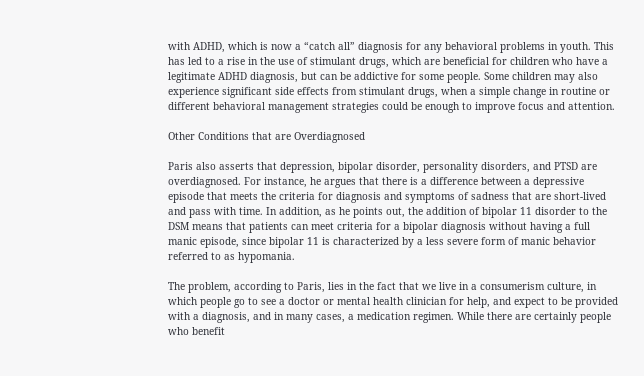with ADHD, which is now a “catch all” diagnosis for any behavioral problems in youth. This has led to a rise in the use of stimulant drugs, which are beneficial for children who have a legitimate ADHD diagnosis, but can be addictive for some people. Some children may also experience significant side effects from stimulant drugs, when a simple change in routine or different behavioral management strategies could be enough to improve focus and attention.

Other Conditions that are Overdiagnosed

Paris also asserts that depression, bipolar disorder, personality disorders, and PTSD are overdiagnosed. For instance, he argues that there is a difference between a depressive episode that meets the criteria for diagnosis and symptoms of sadness that are short-lived and pass with time. In addition, as he points out, the addition of bipolar 11 disorder to the DSM means that patients can meet criteria for a bipolar diagnosis without having a full manic episode, since bipolar 11 is characterized by a less severe form of manic behavior referred to as hypomania.

The problem, according to Paris, lies in the fact that we live in a consumerism culture, in which people go to see a doctor or mental health clinician for help, and expect to be provided with a diagnosis, and in many cases, a medication regimen. While there are certainly people who benefit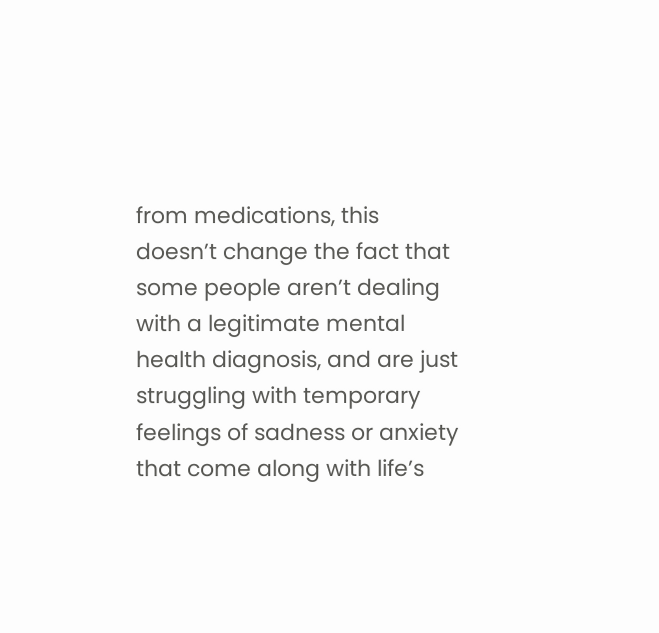from medications, this doesn’t change the fact that some people aren’t dealing with a legitimate mental health diagnosis, and are just struggling with temporary feelings of sadness or anxiety that come along with life’s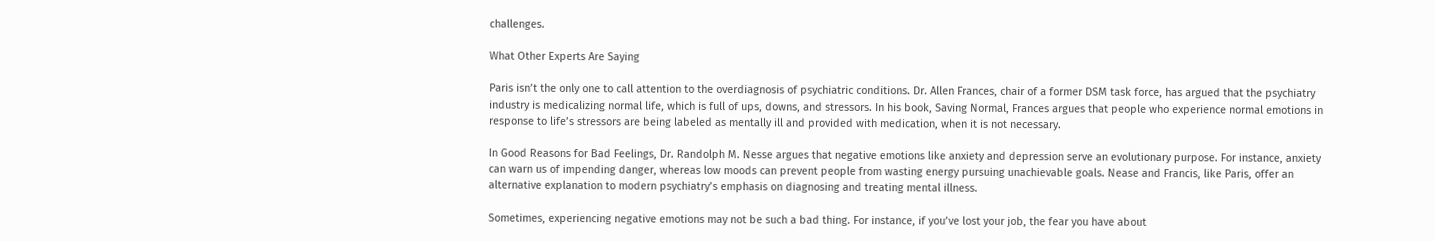challenges.

What Other Experts Are Saying

Paris isn’t the only one to call attention to the overdiagnosis of psychiatric conditions. Dr. Allen Frances, chair of a former DSM task force, has argued that the psychiatry industry is medicalizing normal life, which is full of ups, downs, and stressors. In his book, Saving Normal, Frances argues that people who experience normal emotions in response to life’s stressors are being labeled as mentally ill and provided with medication, when it is not necessary.

In Good Reasons for Bad Feelings, Dr. Randolph M. Nesse argues that negative emotions like anxiety and depression serve an evolutionary purpose. For instance, anxiety can warn us of impending danger, whereas low moods can prevent people from wasting energy pursuing unachievable goals. Nease and Francis, like Paris, offer an alternative explanation to modern psychiatry’s emphasis on diagnosing and treating mental illness.

Sometimes, experiencing negative emotions may not be such a bad thing. For instance, if you’ve lost your job, the fear you have about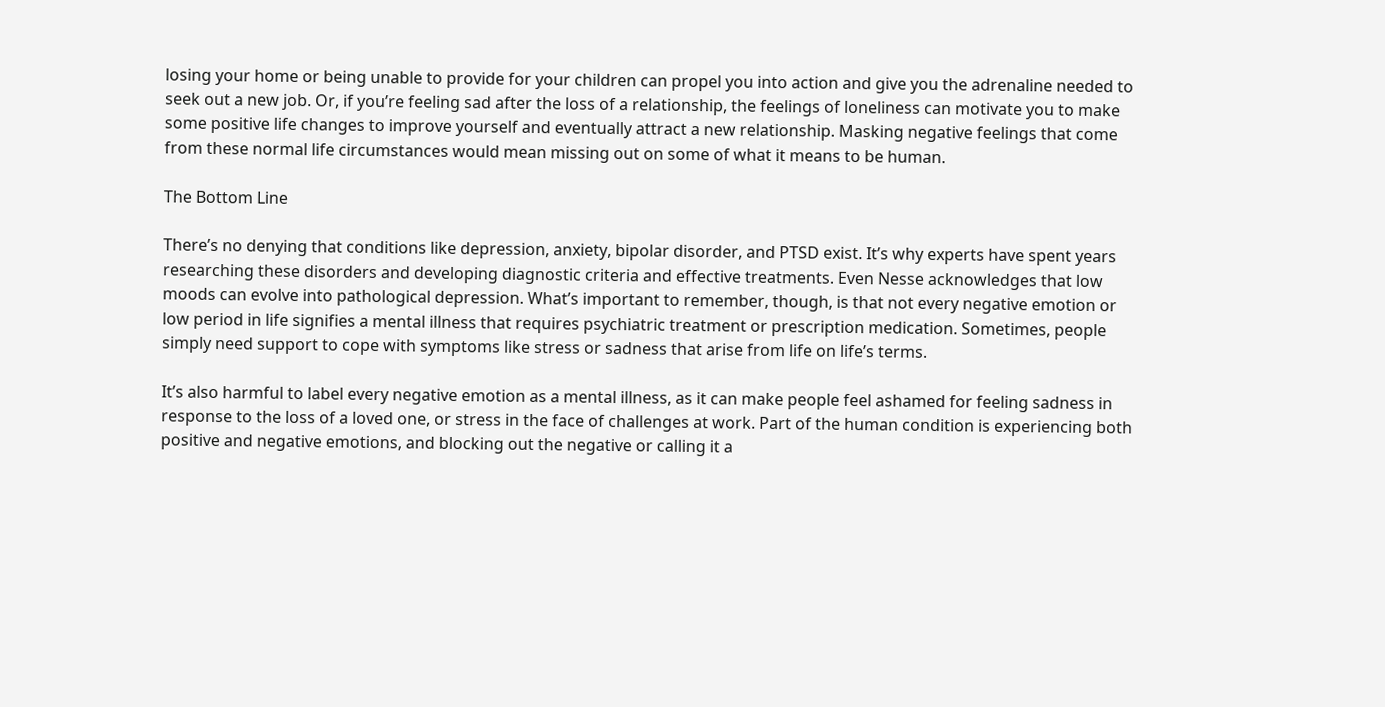losing your home or being unable to provide for your children can propel you into action and give you the adrenaline needed to seek out a new job. Or, if you’re feeling sad after the loss of a relationship, the feelings of loneliness can motivate you to make some positive life changes to improve yourself and eventually attract a new relationship. Masking negative feelings that come from these normal life circumstances would mean missing out on some of what it means to be human.

The Bottom Line

There’s no denying that conditions like depression, anxiety, bipolar disorder, and PTSD exist. It’s why experts have spent years researching these disorders and developing diagnostic criteria and effective treatments. Even Nesse acknowledges that low moods can evolve into pathological depression. What’s important to remember, though, is that not every negative emotion or low period in life signifies a mental illness that requires psychiatric treatment or prescription medication. Sometimes, people simply need support to cope with symptoms like stress or sadness that arise from life on life’s terms.

It’s also harmful to label every negative emotion as a mental illness, as it can make people feel ashamed for feeling sadness in response to the loss of a loved one, or stress in the face of challenges at work. Part of the human condition is experiencing both positive and negative emotions, and blocking out the negative or calling it a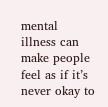mental illness can make people feel as if it’s never okay to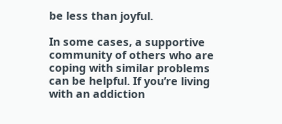be less than joyful.

In some cases, a supportive community of others who are coping with similar problems can be helpful. If you’re living with an addiction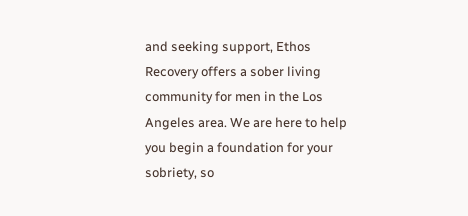and seeking support, Ethos Recovery offers a sober living community for men in the Los Angeles area. We are here to help you begin a foundation for your sobriety, so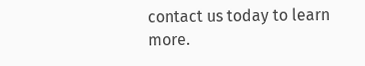contact us today to learn more.